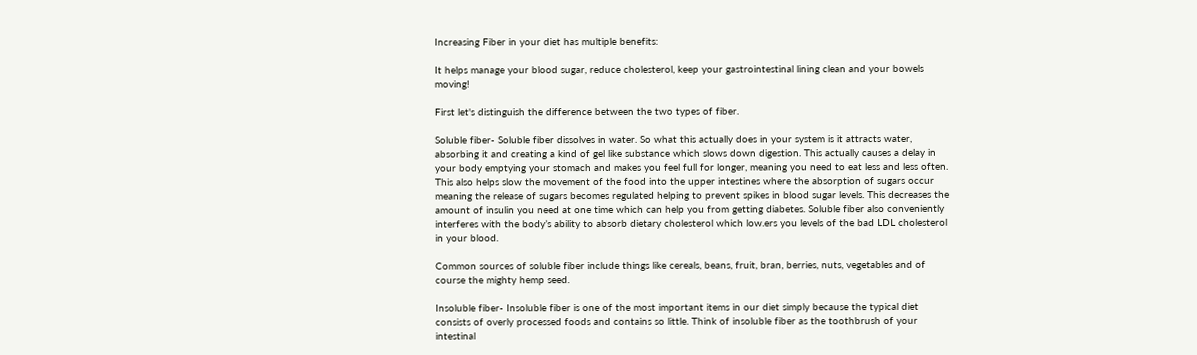Increasing Fiber in your diet has multiple benefits:

It helps manage your blood sugar, reduce cholesterol, keep your gastrointestinal lining clean and your bowels moving!

First let's distinguish the difference between the two types of fiber.

Soluble fiber- Soluble fiber dissolves in water. So what this actually does in your system is it attracts water, absorbing it and creating a kind of gel like substance which slows down digestion. This actually causes a delay in your body emptying your stomach and makes you feel full for longer, meaning you need to eat less and less often. This also helps slow the movement of the food into the upper intestines where the absorption of sugars occur meaning the release of sugars becomes regulated helping to prevent spikes in blood sugar levels. This decreases the amount of insulin you need at one time which can help you from getting diabetes. Soluble fiber also conveniently interferes with the body’s ability to absorb dietary cholesterol which low.ers you levels of the bad LDL cholesterol in your blood.

Common sources of soluble fiber include things like cereals, beans, fruit, bran, berries, nuts, vegetables and of course the mighty hemp seed.

Insoluble fiber- Insoluble fiber is one of the most important items in our diet simply because the typical diet consists of overly processed foods and contains so little. Think of insoluble fiber as the toothbrush of your intestinal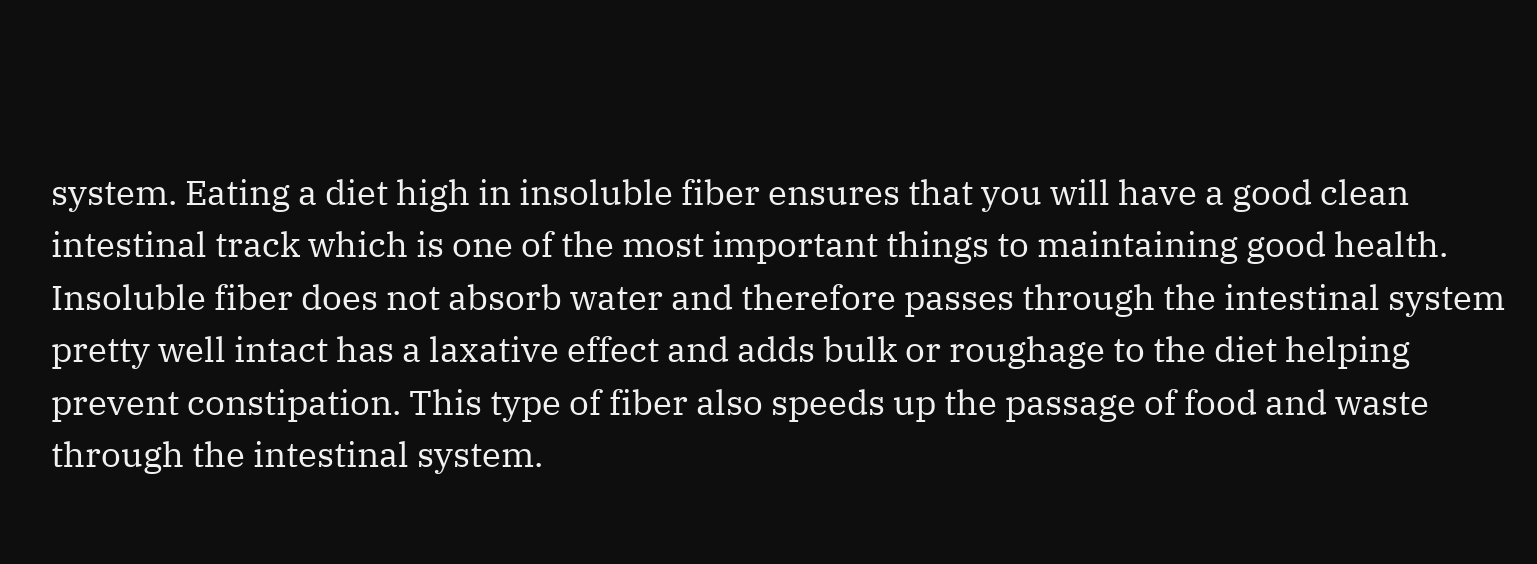system. Eating a diet high in insoluble fiber ensures that you will have a good clean intestinal track which is one of the most important things to maintaining good health. Insoluble fiber does not absorb water and therefore passes through the intestinal system pretty well intact has a laxative effect and adds bulk or roughage to the diet helping prevent constipation. This type of fiber also speeds up the passage of food and waste through the intestinal system.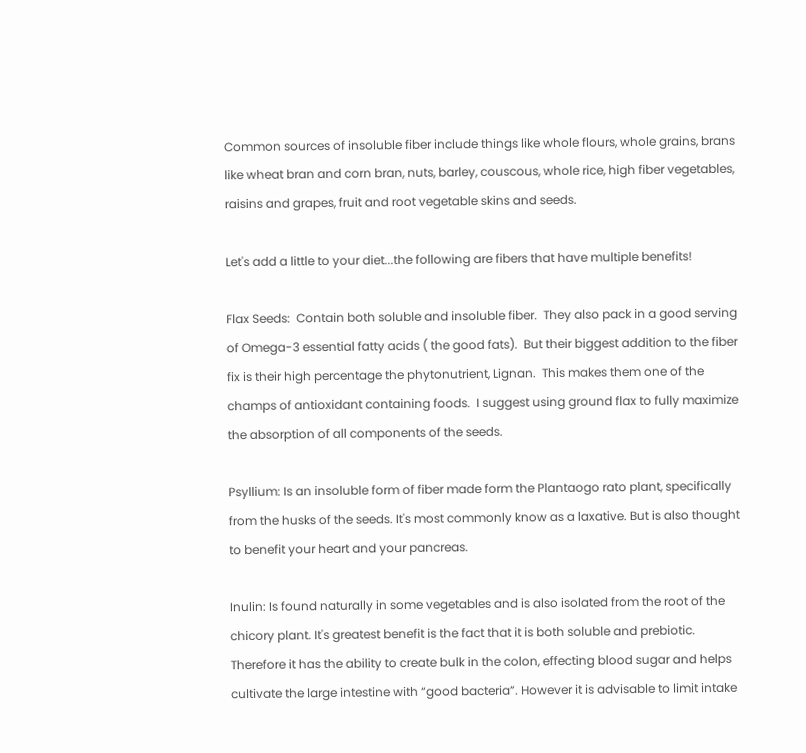Common sources of insoluble fiber include things like whole flours, whole grains, brans like wheat bran and corn bran, nuts, barley, couscous, whole rice, high fiber vegetables, raisins and grapes, fruit and root vegetable skins and seeds.

Let's add a little to your diet...the following are fibers that have multiple benefits!

Flax Seeds:  Contain both soluble and insoluble fiber.  They also pack in a good serving of Omega-3 essential fatty acids ( the good fats).  But their biggest addition to the fiber fix is their high percentage the phytonutrient, Lignan.  This makes them one of the champs of antioxidant containing foods.  I suggest using ground flax to fully maximize the absorption of all components of the seeds.

Psyllium: Is an insoluble form of fiber made form the Plantaogo rato plant, specifically from the husks of the seeds. It's most commonly know as a laxative. But is also thought to benefit your heart and your pancreas.

Inulin: Is found naturally in some vegetables and is also isolated from the root of the chicory plant. It's greatest benefit is the fact that it is both soluble and prebiotic. Therefore it has the ability to create bulk in the colon, effecting blood sugar and helps cultivate the large intestine with “good bacteria”. However it is advisable to limit intake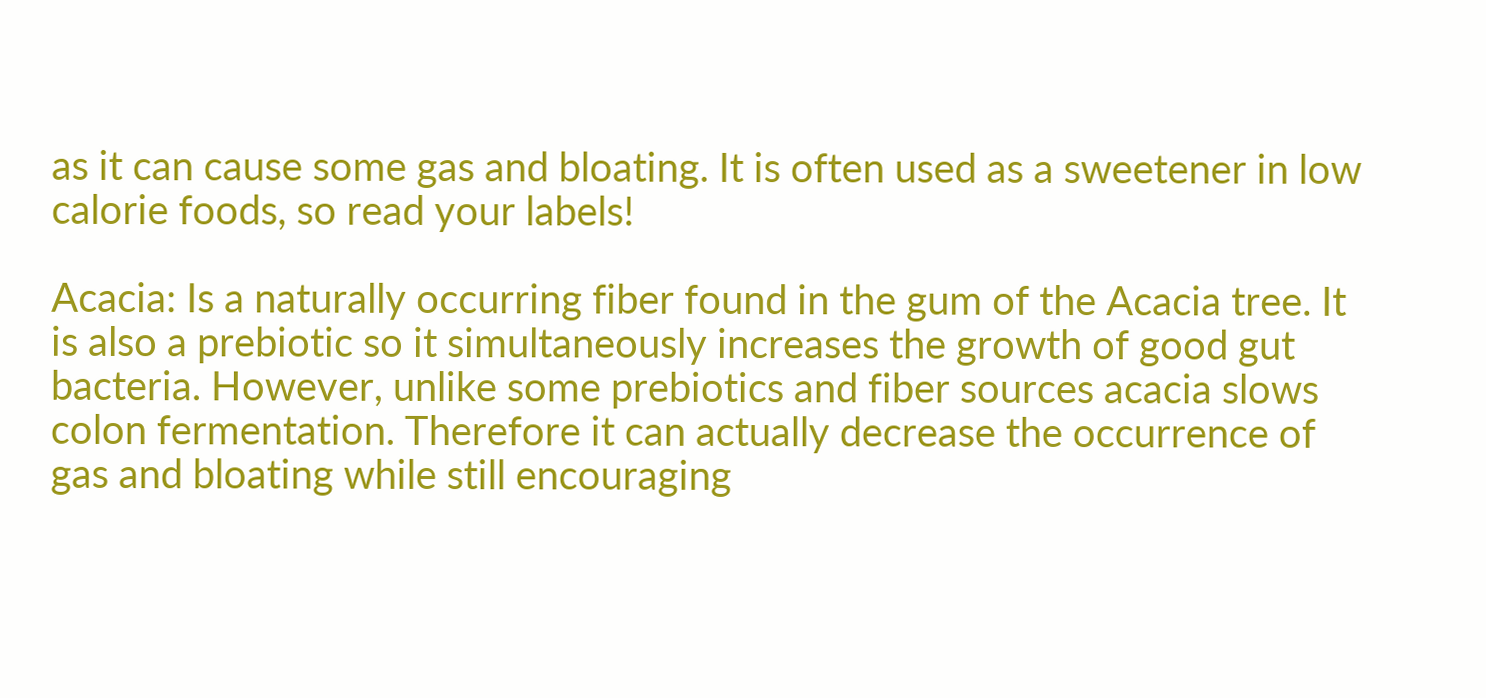as it can cause some gas and bloating. It is often used as a sweetener in low calorie foods, so read your labels!

Acacia: Is a naturally occurring fiber found in the gum of the Acacia tree. It is also a prebiotic so it simultaneously increases the growth of good gut bacteria. However, unlike some prebiotics and fiber sources acacia slows colon fermentation. Therefore it can actually decrease the occurrence of gas and bloating while still encouraging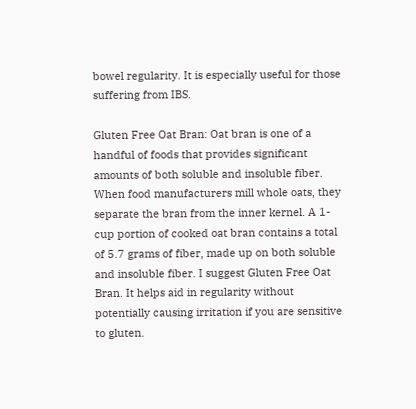bowel regularity. It is especially useful for those suffering from IBS.

Gluten Free Oat Bran: Oat bran is one of a handful of foods that provides significant amounts of both soluble and insoluble fiber. When food manufacturers mill whole oats, they separate the bran from the inner kernel. A 1-cup portion of cooked oat bran contains a total of 5.7 grams of fiber, made up on both soluble and insoluble fiber. I suggest Gluten Free Oat Bran. It helps aid in regularity without potentially causing irritation if you are sensitive to gluten.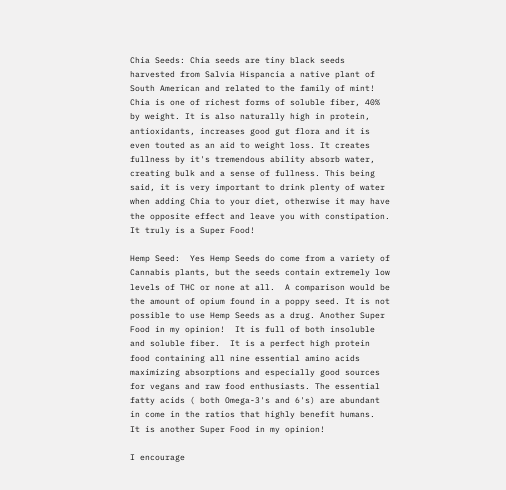Chia Seeds: Chia seeds are tiny black seeds harvested from Salvia Hispancia a native plant of South American and related to the family of mint! Chia is one of richest forms of soluble fiber, 40% by weight. It is also naturally high in protein, antioxidants, increases good gut flora and it is even touted as an aid to weight loss. It creates fullness by it's tremendous ability absorb water, creating bulk and a sense of fullness. This being said, it is very important to drink plenty of water when adding Chia to your diet, otherwise it may have the opposite effect and leave you with constipation. It truly is a Super Food!

Hemp Seed:  Yes Hemp Seeds do come from a variety of Cannabis plants, but the seeds contain extremely low levels of THC or none at all.  A comparison would be the amount of opium found in a poppy seed. It is not possible to use Hemp Seeds as a drug. Another Super Food in my opinion!  It is full of both insoluble and soluble fiber.  It is a perfect high protein food containing all nine essential amino acids maximizing absorptions and especially good sources for vegans and raw food enthusiasts. The essential fatty acids ( both Omega-3's and 6's) are abundant in come in the ratios that highly benefit humans.  It is another Super Food in my opinion!

I encourage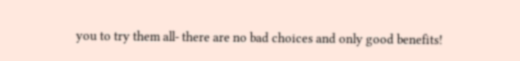you to try them all- there are no bad choices and only good benefits!